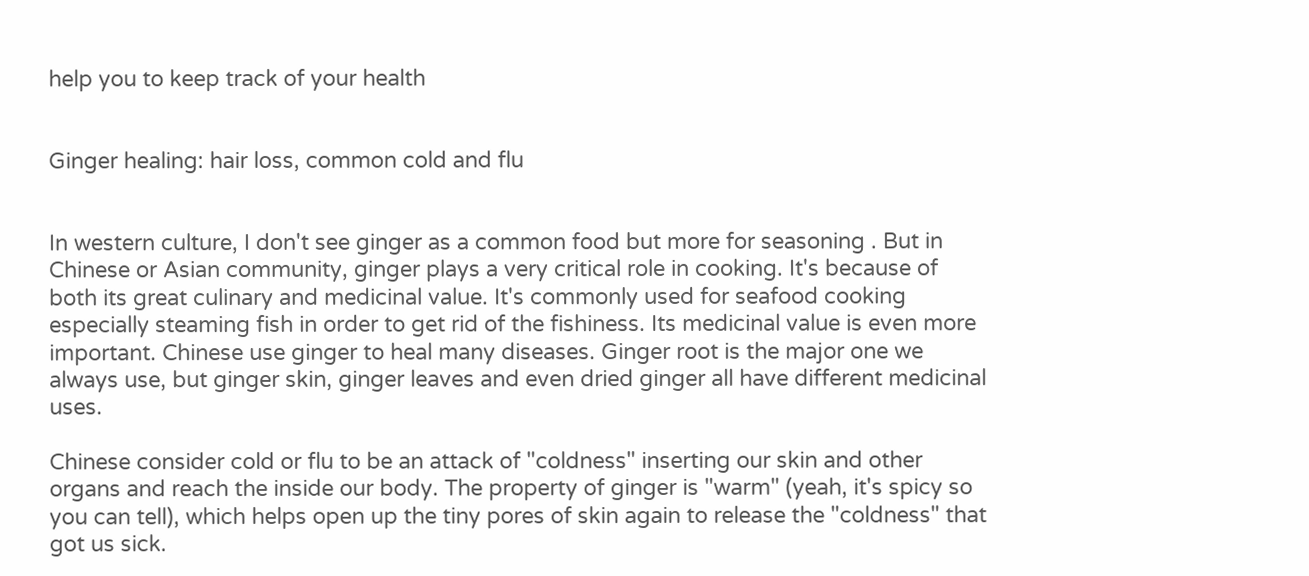help you to keep track of your health


Ginger healing: hair loss, common cold and flu


In western culture, I don't see ginger as a common food but more for seasoning . But in Chinese or Asian community, ginger plays a very critical role in cooking. It's because of both its great culinary and medicinal value. It's commonly used for seafood cooking especially steaming fish in order to get rid of the fishiness. Its medicinal value is even more important. Chinese use ginger to heal many diseases. Ginger root is the major one we always use, but ginger skin, ginger leaves and even dried ginger all have different medicinal uses.

Chinese consider cold or flu to be an attack of "coldness" inserting our skin and other organs and reach the inside our body. The property of ginger is "warm" (yeah, it's spicy so you can tell), which helps open up the tiny pores of skin again to release the "coldness" that got us sick.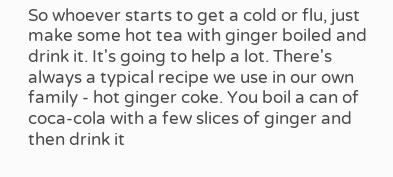So whoever starts to get a cold or flu, just make some hot tea with ginger boiled and drink it. It's going to help a lot. There's always a typical recipe we use in our own family - hot ginger coke. You boil a can of coca-cola with a few slices of ginger and then drink it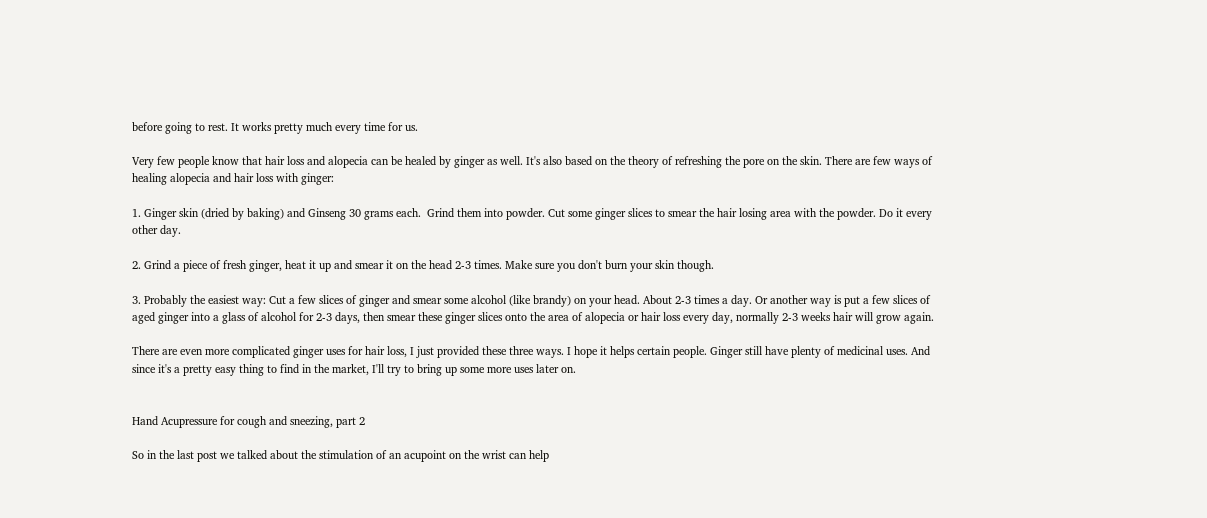before going to rest. It works pretty much every time for us.

Very few people know that hair loss and alopecia can be healed by ginger as well. It's also based on the theory of refreshing the pore on the skin. There are few ways of healing alopecia and hair loss with ginger:

1. Ginger skin (dried by baking) and Ginseng 30 grams each.  Grind them into powder. Cut some ginger slices to smear the hair losing area with the powder. Do it every other day.

2. Grind a piece of fresh ginger, heat it up and smear it on the head 2-3 times. Make sure you don't burn your skin though.

3. Probably the easiest way: Cut a few slices of ginger and smear some alcohol (like brandy) on your head. About 2-3 times a day. Or another way is put a few slices of aged ginger into a glass of alcohol for 2-3 days, then smear these ginger slices onto the area of alopecia or hair loss every day, normally 2-3 weeks hair will grow again.

There are even more complicated ginger uses for hair loss, I just provided these three ways. I hope it helps certain people. Ginger still have plenty of medicinal uses. And since it's a pretty easy thing to find in the market, I'll try to bring up some more uses later on.


Hand Acupressure for cough and sneezing, part 2

So in the last post we talked about the stimulation of an acupoint on the wrist can help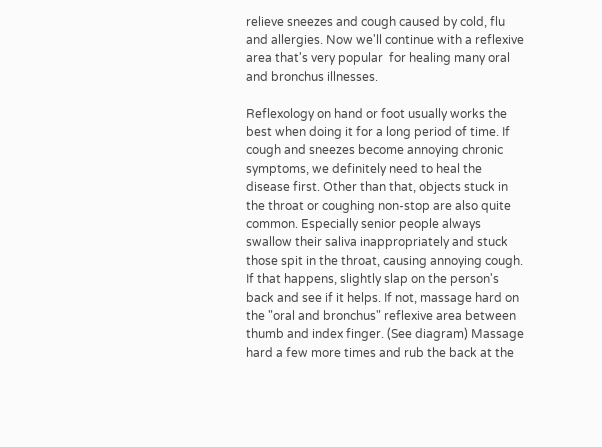relieve sneezes and cough caused by cold, flu and allergies. Now we'll continue with a reflexive area that's very popular  for healing many oral and bronchus illnesses.

Reflexology on hand or foot usually works the best when doing it for a long period of time. If cough and sneezes become annoying chronic symptoms, we definitely need to heal the disease first. Other than that, objects stuck in the throat or coughing non-stop are also quite common. Especially senior people always swallow their saliva inappropriately and stuck those spit in the throat, causing annoying cough. If that happens, slightly slap on the person's back and see if it helps. If not, massage hard on the "oral and bronchus" reflexive area between thumb and index finger. (See diagram) Massage hard a few more times and rub the back at the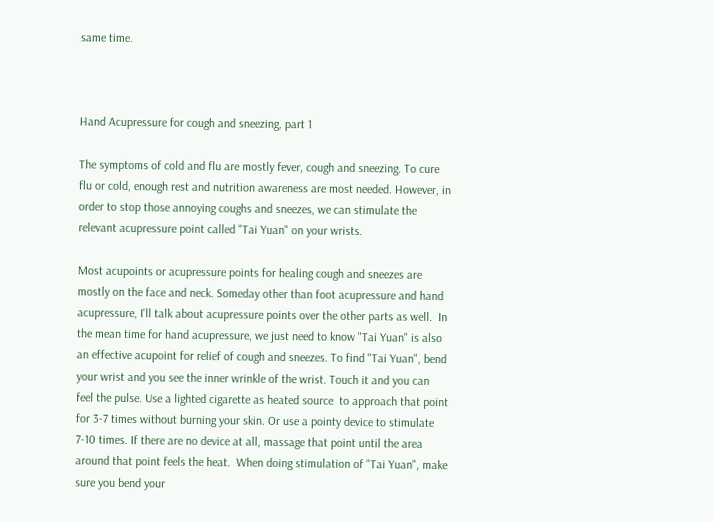same time.



Hand Acupressure for cough and sneezing, part 1

The symptoms of cold and flu are mostly fever, cough and sneezing. To cure flu or cold, enough rest and nutrition awareness are most needed. However, in order to stop those annoying coughs and sneezes, we can stimulate the relevant acupressure point called "Tai Yuan" on your wrists.

Most acupoints or acupressure points for healing cough and sneezes are mostly on the face and neck. Someday other than foot acupressure and hand acupressure, I'll talk about acupressure points over the other parts as well.  In the mean time for hand acupressure, we just need to know "Tai Yuan" is also an effective acupoint for relief of cough and sneezes. To find "Tai Yuan", bend your wrist and you see the inner wrinkle of the wrist. Touch it and you can feel the pulse. Use a lighted cigarette as heated source  to approach that point for 3-7 times without burning your skin. Or use a pointy device to stimulate 7-10 times. If there are no device at all, massage that point until the area around that point feels the heat.  When doing stimulation of "Tai Yuan", make sure you bend your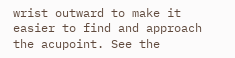wrist outward to make it easier to find and approach the acupoint. See the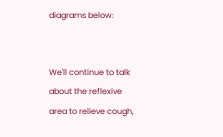diagrams below:


We'll continue to talk about the reflexive area to relieve cough,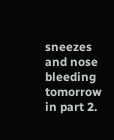sneezes and nose bleeding tomorrow in part 2.